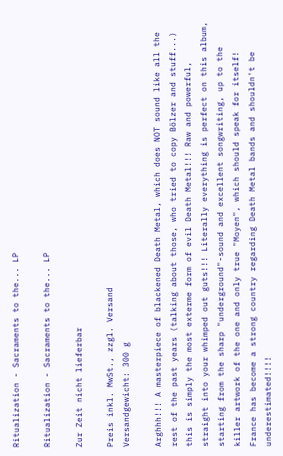Ritualization - Sacraments to the... LP

Ritualization - Sacraments to the... LP

Zur Zeit nicht lieferbar

Preis inkl. MwSt., zzgl. Versand
Versandgewicht: 300 g

Arghhh!!! A masterpiece of blackened Death Metal, which does NOT sound like all the rest of the past years (talking about those, who tried to copy Bölzer and stuff...) this is simply the most exterme form of evil Death Metal!!! Raw and powerful, straight into your whimped out guts!!! Literally everything is perfect on this album, starting from the sharp "underground"-sound and excellent songwriting, up to the killer artwork of the one and only true "Moyen", which should speak for itself! France has become a strong country regarding Death Metal bands and shouldn't be underestimated!!!!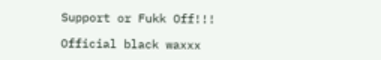Support or Fukk Off!!!

Official black waxxx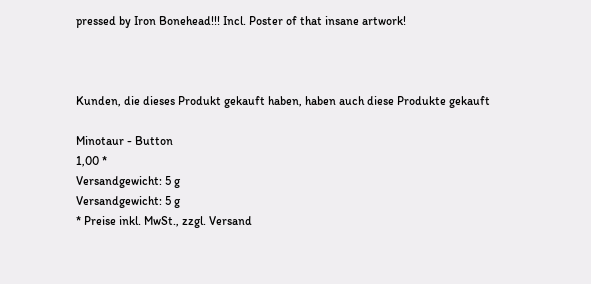pressed by Iron Bonehead!!! Incl. Poster of that insane artwork!



Kunden, die dieses Produkt gekauft haben, haben auch diese Produkte gekauft

Minotaur - Button
1,00 *
Versandgewicht: 5 g
Versandgewicht: 5 g
* Preise inkl. MwSt., zzgl. Versand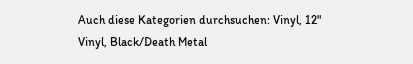Auch diese Kategorien durchsuchen: Vinyl, 12" Vinyl, Black/Death Metal